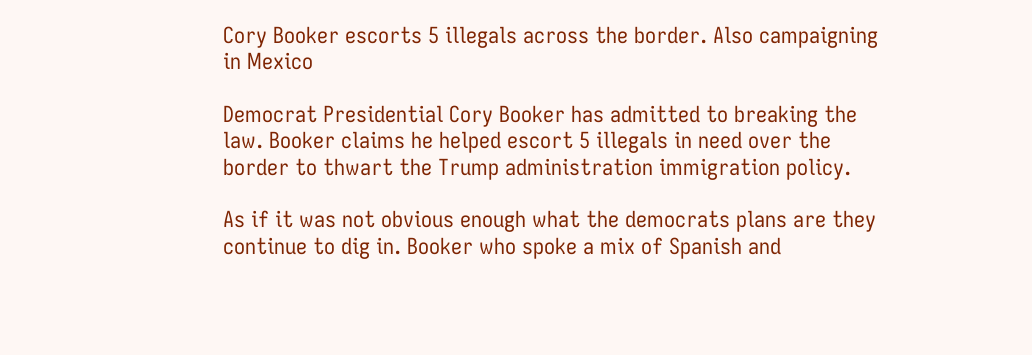Cory Booker escorts 5 illegals across the border. Also campaigning in Mexico

Democrat Presidential Cory Booker has admitted to breaking the law. Booker claims he helped escort 5 illegals in need over the border to thwart the Trump administration immigration policy.

As if it was not obvious enough what the democrats plans are they continue to dig in. Booker who spoke a mix of Spanish and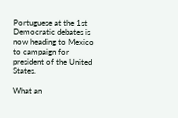Portuguese at the 1st Democratic debates is now heading to Mexico to campaign for president of the United States.

What an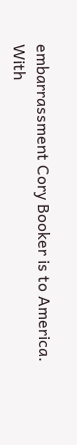embarrassment Cory Booker is to America. With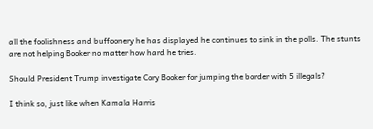all the foolishness and buffoonery he has displayed he continues to sink in the polls. The stunts are not helping Booker no matter how hard he tries.

Should President Trump investigate Cory Booker for jumping the border with 5 illegals?

I think so, just like when Kamala Harris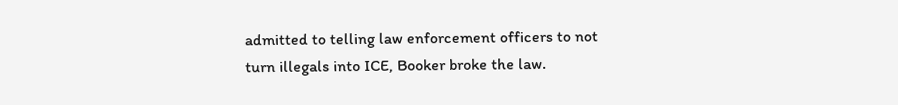admitted to telling law enforcement officers to not turn illegals into ICE, Booker broke the law.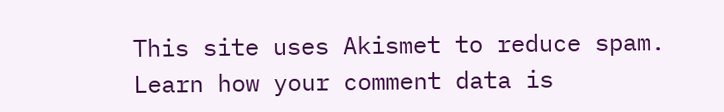This site uses Akismet to reduce spam. Learn how your comment data is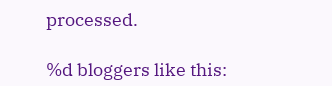processed.

%d bloggers like this: